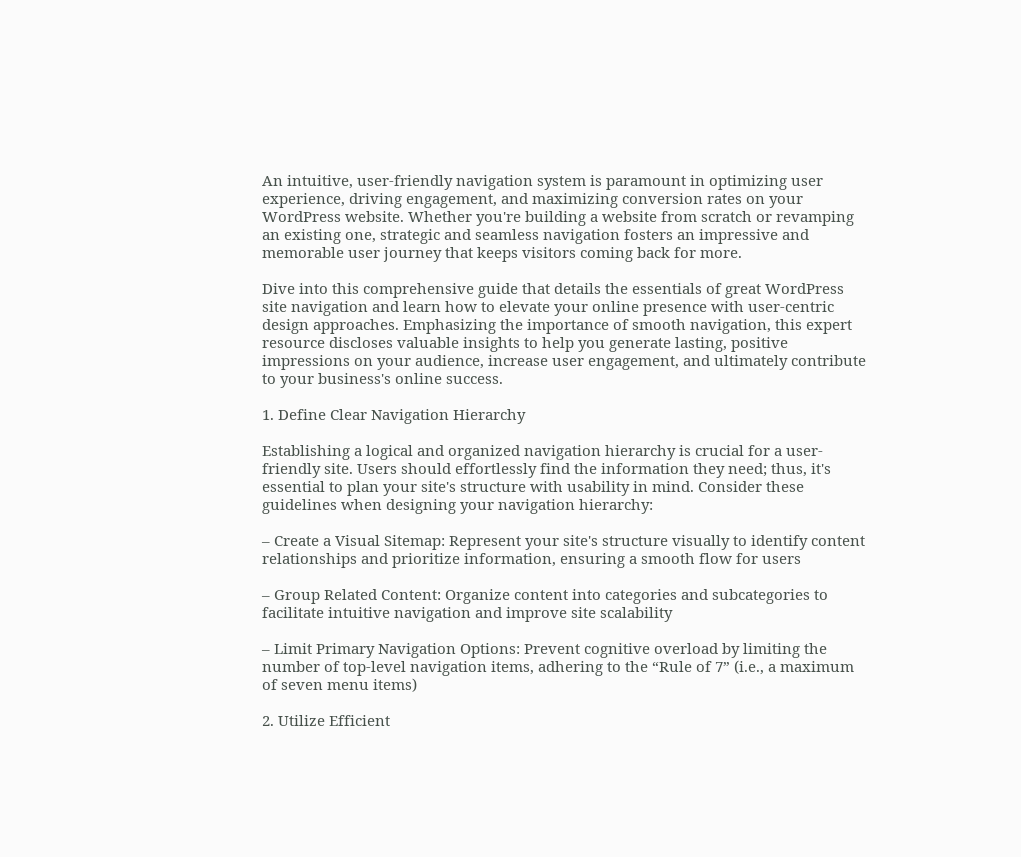An intuitive, user-friendly navigation system is paramount in optimizing user experience, driving engagement, and maximizing conversion rates on your WordPress website. Whether you're building a website from scratch or revamping an existing one, strategic and seamless navigation fosters an impressive and memorable user journey that keeps visitors coming back for more.

Dive into this comprehensive guide that details the essentials of great WordPress site navigation and learn how to elevate your online presence with user-centric design approaches. Emphasizing the importance of smooth navigation, this expert resource discloses valuable insights to help you generate lasting, positive impressions on your audience, increase user engagement, and ultimately contribute to your business's online success.

1. Define Clear Navigation Hierarchy

Establishing a logical and organized navigation hierarchy is crucial for a user-friendly site. Users should effortlessly find the information they need; thus, it's essential to plan your site's structure with usability in mind. Consider these guidelines when designing your navigation hierarchy:

– Create a Visual Sitemap: Represent your site's structure visually to identify content relationships and prioritize information, ensuring a smooth flow for users

– Group Related Content: Organize content into categories and subcategories to facilitate intuitive navigation and improve site scalability

– Limit Primary Navigation Options: Prevent cognitive overload by limiting the number of top-level navigation items, adhering to the “Rule of 7” (i.e., a maximum of seven menu items)

2. Utilize Efficient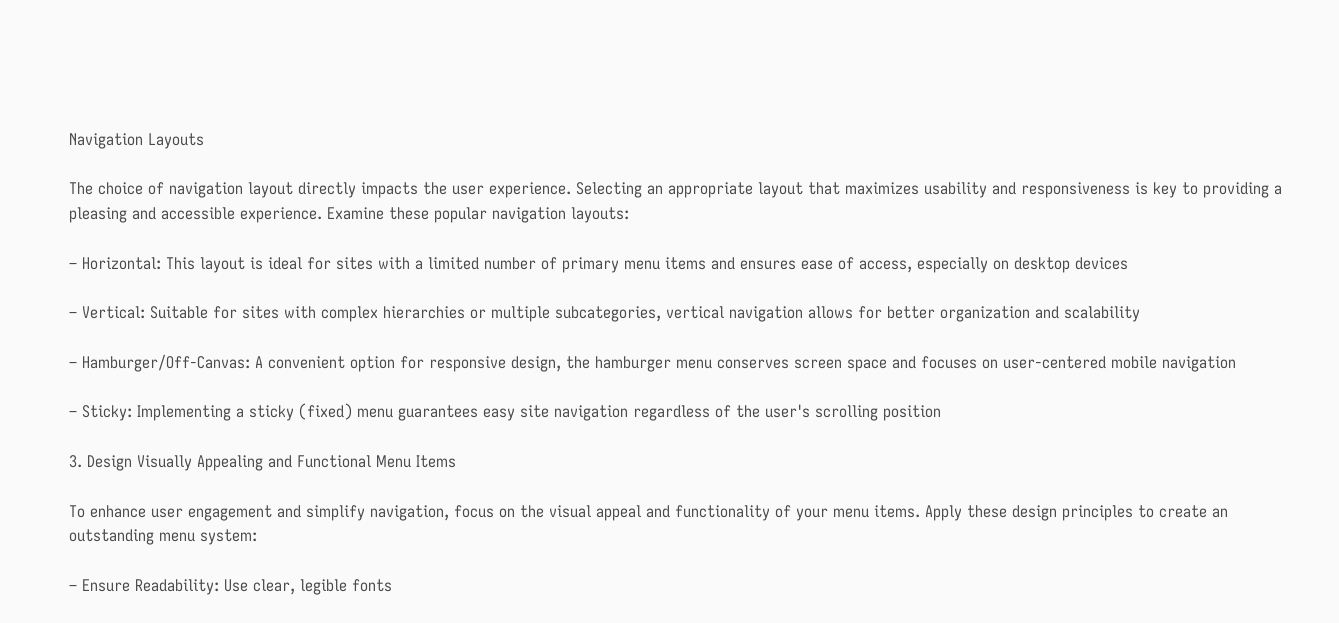Navigation Layouts

The choice of navigation layout directly impacts the user experience. Selecting an appropriate layout that maximizes usability and responsiveness is key to providing a pleasing and accessible experience. Examine these popular navigation layouts:

– Horizontal: This layout is ideal for sites with a limited number of primary menu items and ensures ease of access, especially on desktop devices

– Vertical: Suitable for sites with complex hierarchies or multiple subcategories, vertical navigation allows for better organization and scalability

– Hamburger/Off-Canvas: A convenient option for responsive design, the hamburger menu conserves screen space and focuses on user-centered mobile navigation

– Sticky: Implementing a sticky (fixed) menu guarantees easy site navigation regardless of the user's scrolling position

3. Design Visually Appealing and Functional Menu Items

To enhance user engagement and simplify navigation, focus on the visual appeal and functionality of your menu items. Apply these design principles to create an outstanding menu system:

– Ensure Readability: Use clear, legible fonts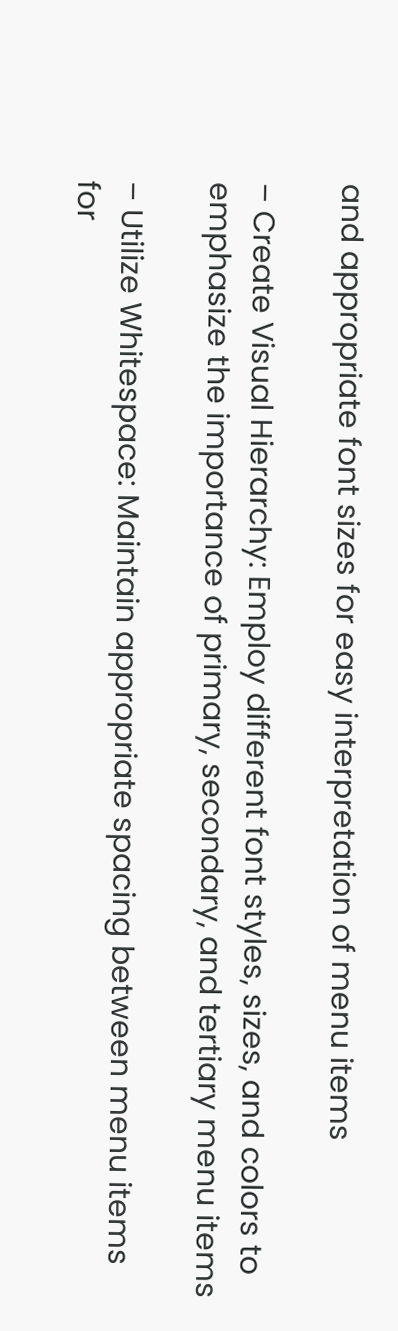and appropriate font sizes for easy interpretation of menu items

– Create Visual Hierarchy: Employ different font styles, sizes, and colors to emphasize the importance of primary, secondary, and tertiary menu items

– Utilize Whitespace: Maintain appropriate spacing between menu items for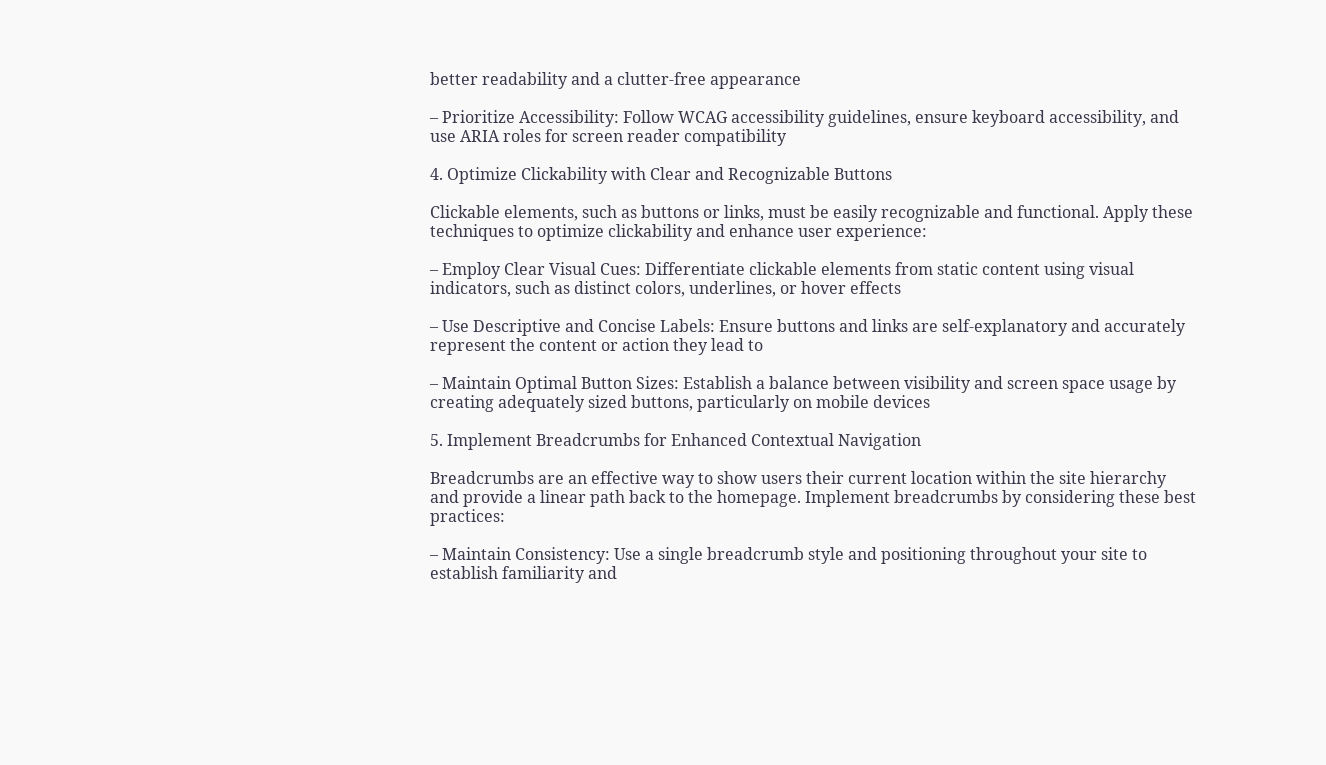better readability and a clutter-free appearance

– Prioritize Accessibility: Follow WCAG accessibility guidelines, ensure keyboard accessibility, and use ARIA roles for screen reader compatibility

4. Optimize Clickability with Clear and Recognizable Buttons

Clickable elements, such as buttons or links, must be easily recognizable and functional. Apply these techniques to optimize clickability and enhance user experience:

– Employ Clear Visual Cues: Differentiate clickable elements from static content using visual indicators, such as distinct colors, underlines, or hover effects

– Use Descriptive and Concise Labels: Ensure buttons and links are self-explanatory and accurately represent the content or action they lead to

– Maintain Optimal Button Sizes: Establish a balance between visibility and screen space usage by creating adequately sized buttons, particularly on mobile devices

5. Implement Breadcrumbs for Enhanced Contextual Navigation

Breadcrumbs are an effective way to show users their current location within the site hierarchy and provide a linear path back to the homepage. Implement breadcrumbs by considering these best practices:

– Maintain Consistency: Use a single breadcrumb style and positioning throughout your site to establish familiarity and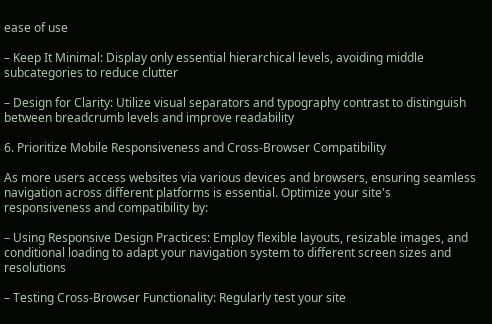ease of use

– Keep It Minimal: Display only essential hierarchical levels, avoiding middle subcategories to reduce clutter

– Design for Clarity: Utilize visual separators and typography contrast to distinguish between breadcrumb levels and improve readability

6. Prioritize Mobile Responsiveness and Cross-Browser Compatibility

As more users access websites via various devices and browsers, ensuring seamless navigation across different platforms is essential. Optimize your site's responsiveness and compatibility by:

– Using Responsive Design Practices: Employ flexible layouts, resizable images, and conditional loading to adapt your navigation system to different screen sizes and resolutions

– Testing Cross-Browser Functionality: Regularly test your site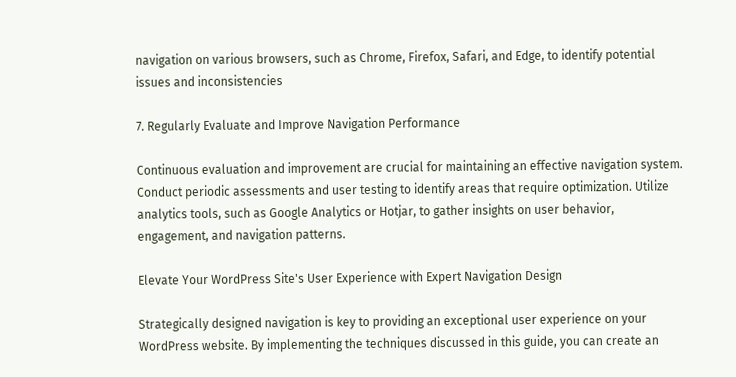navigation on various browsers, such as Chrome, Firefox, Safari, and Edge, to identify potential issues and inconsistencies

7. Regularly Evaluate and Improve Navigation Performance

Continuous evaluation and improvement are crucial for maintaining an effective navigation system. Conduct periodic assessments and user testing to identify areas that require optimization. Utilize analytics tools, such as Google Analytics or Hotjar, to gather insights on user behavior, engagement, and navigation patterns.

Elevate Your WordPress Site's User Experience with Expert Navigation Design

Strategically designed navigation is key to providing an exceptional user experience on your WordPress website. By implementing the techniques discussed in this guide, you can create an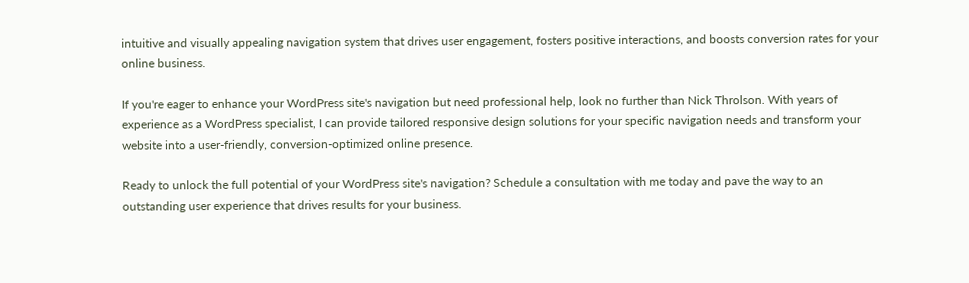intuitive and visually appealing navigation system that drives user engagement, fosters positive interactions, and boosts conversion rates for your online business.

If you're eager to enhance your WordPress site's navigation but need professional help, look no further than Nick Throlson. With years of experience as a WordPress specialist, I can provide tailored responsive design solutions for your specific navigation needs and transform your website into a user-friendly, conversion-optimized online presence.

Ready to unlock the full potential of your WordPress site's navigation? Schedule a consultation with me today and pave the way to an outstanding user experience that drives results for your business.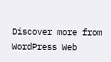Discover more from WordPress Web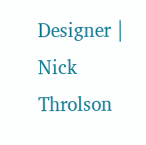Designer | Nick Throlson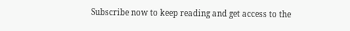Subscribe now to keep reading and get access to the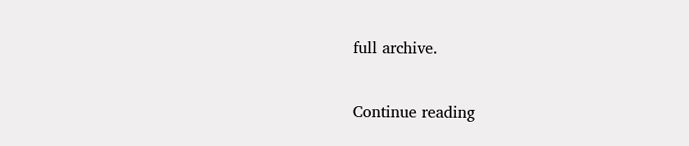full archive.

Continue reading